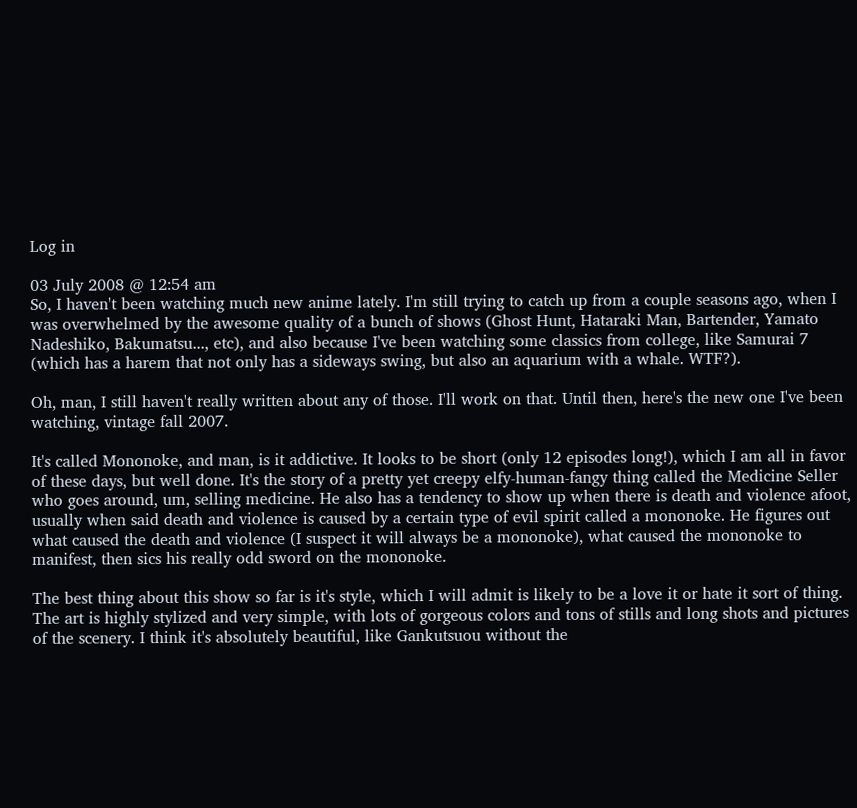Log in

03 July 2008 @ 12:54 am
So, I haven't been watching much new anime lately. I'm still trying to catch up from a couple seasons ago, when I was overwhelmed by the awesome quality of a bunch of shows (Ghost Hunt, Hataraki Man, Bartender, Yamato Nadeshiko, Bakumatsu..., etc), and also because I've been watching some classics from college, like Samurai 7 (which has a harem that not only has a sideways swing, but also an aquarium with a whale. WTF?).

Oh, man, I still haven't really written about any of those. I'll work on that. Until then, here's the new one I've been watching, vintage fall 2007.

It's called Mononoke, and man, is it addictive. It looks to be short (only 12 episodes long!), which I am all in favor of these days, but well done. It's the story of a pretty yet creepy elfy-human-fangy thing called the Medicine Seller who goes around, um, selling medicine. He also has a tendency to show up when there is death and violence afoot, usually when said death and violence is caused by a certain type of evil spirit called a mononoke. He figures out what caused the death and violence (I suspect it will always be a mononoke), what caused the mononoke to manifest, then sics his really odd sword on the mononoke.

The best thing about this show so far is it's style, which I will admit is likely to be a love it or hate it sort of thing. The art is highly stylized and very simple, with lots of gorgeous colors and tons of stills and long shots and pictures of the scenery. I think it's absolutely beautiful, like Gankutsuou without the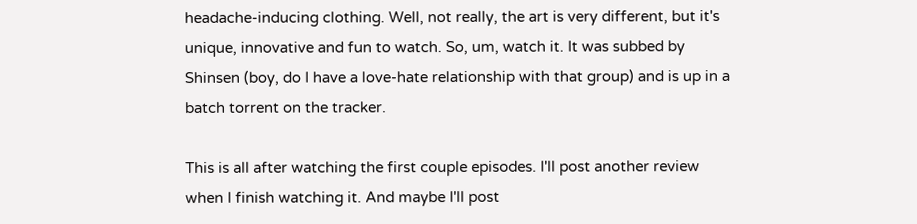headache-inducing clothing. Well, not really, the art is very different, but it's unique, innovative and fun to watch. So, um, watch it. It was subbed by Shinsen (boy, do I have a love-hate relationship with that group) and is up in a batch torrent on the tracker.

This is all after watching the first couple episodes. I'll post another review when I finish watching it. And maybe I'll post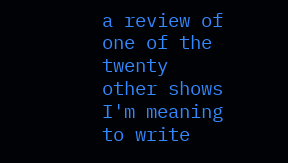a review of one of the twenty other shows I'm meaning to write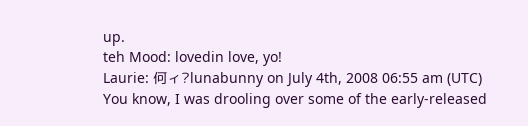up.
teh Mood: lovedin love, yo!
Laurie: 何ィ?lunabunny on July 4th, 2008 06:55 am (UTC)
You know, I was drooling over some of the early-released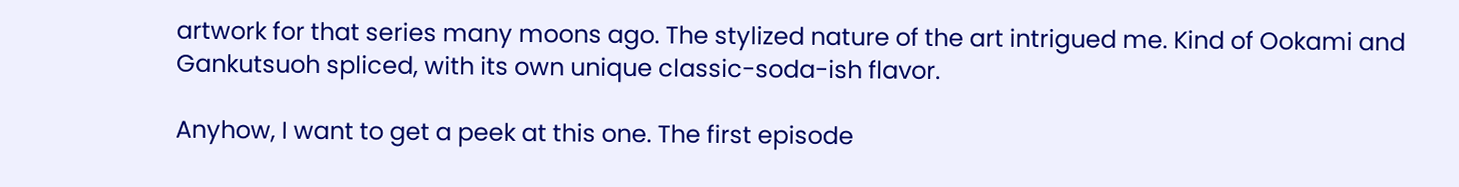artwork for that series many moons ago. The stylized nature of the art intrigued me. Kind of Ookami and Gankutsuoh spliced, with its own unique classic-soda-ish flavor.

Anyhow, I want to get a peek at this one. The first episode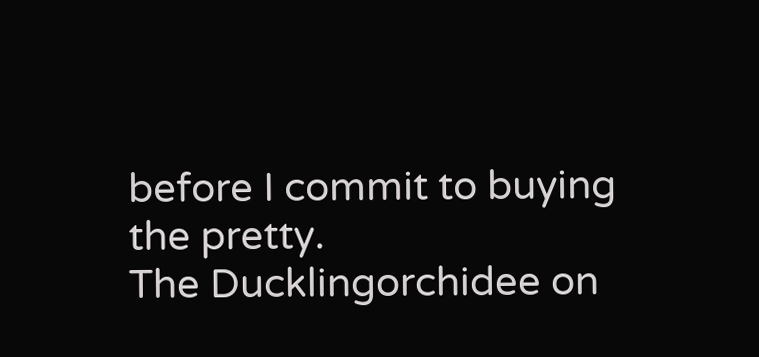before I commit to buying the pretty.
The Ducklingorchidee on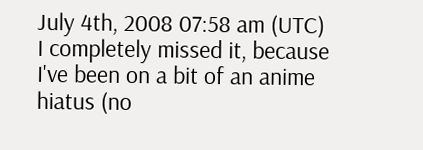July 4th, 2008 07:58 am (UTC)
I completely missed it, because I've been on a bit of an anime hiatus (no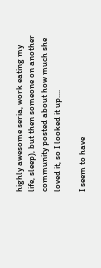highly awesome seria, work eating my life, sleep), but then someone on another community posted about how much she loved it, so I looked it up....

I seem to have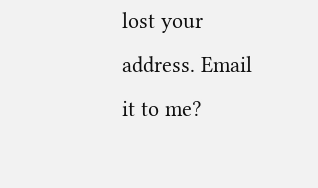lost your address. Email it to me?